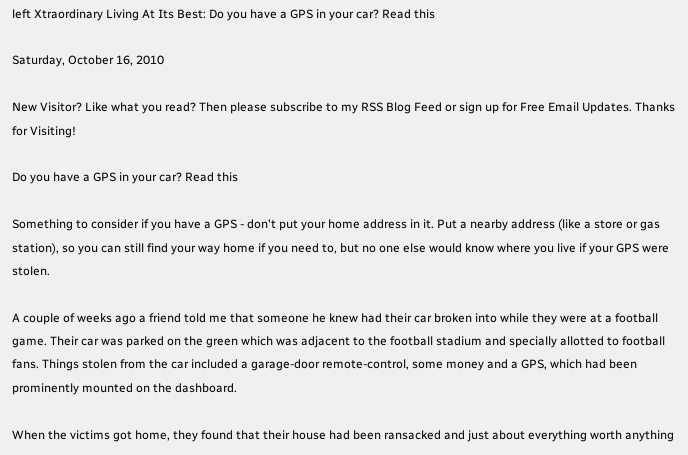left Xtraordinary Living At Its Best: Do you have a GPS in your car? Read this

Saturday, October 16, 2010

New Visitor? Like what you read? Then please subscribe to my RSS Blog Feed or sign up for Free Email Updates. Thanks for Visiting!

Do you have a GPS in your car? Read this

Something to consider if you have a GPS - don't put your home address in it. Put a nearby address (like a store or gas station), so you can still find your way home if you need to, but no one else would know where you live if your GPS were stolen.

A couple of weeks ago a friend told me that someone he knew had their car broken into while they were at a football game. Their car was parked on the green which was adjacent to the football stadium and specially allotted to football fans. Things stolen from the car included a garage-door remote-control, some money and a GPS, which had been prominently mounted on the dashboard.

When the victims got home, they found that their house had been ransacked and just about everything worth anything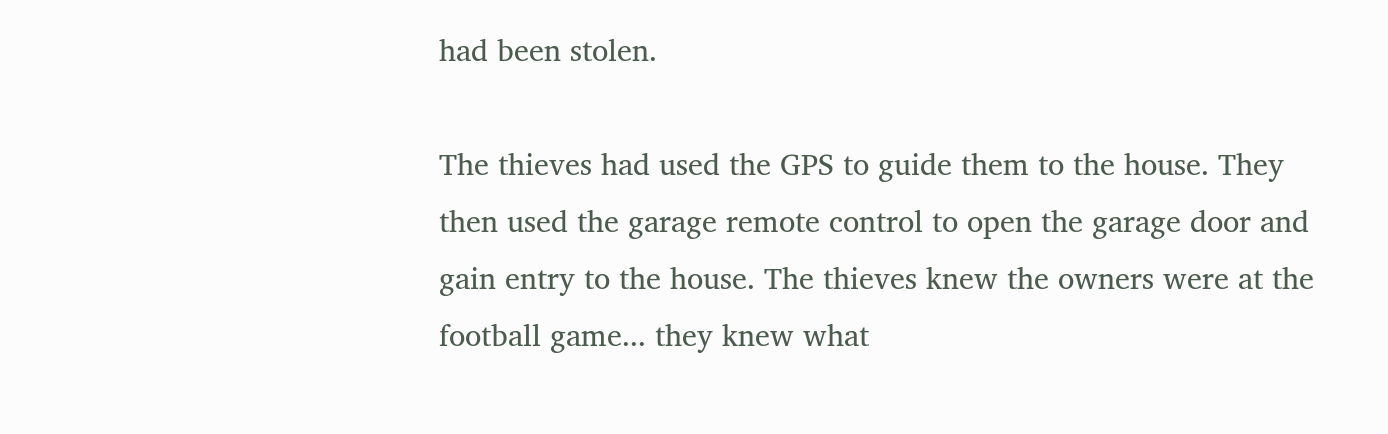had been stolen.

The thieves had used the GPS to guide them to the house. They then used the garage remote control to open the garage door and gain entry to the house. The thieves knew the owners were at the football game... they knew what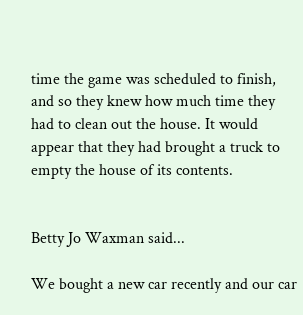time the game was scheduled to finish, and so they knew how much time they had to clean out the house. It would appear that they had brought a truck to empty the house of its contents.


Betty Jo Waxman said...

We bought a new car recently and our car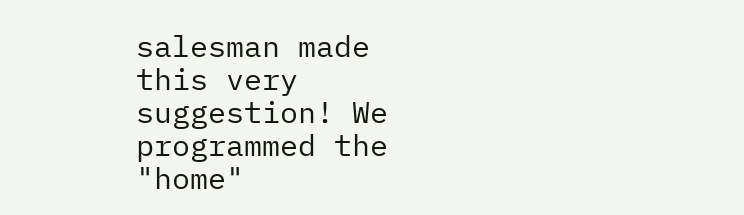salesman made this very suggestion! We programmed the "home"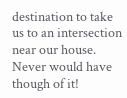destination to take us to an intersection near our house. Never would have though of it!